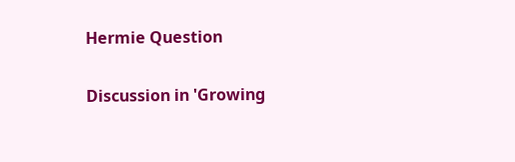Hermie Question

Discussion in 'Growing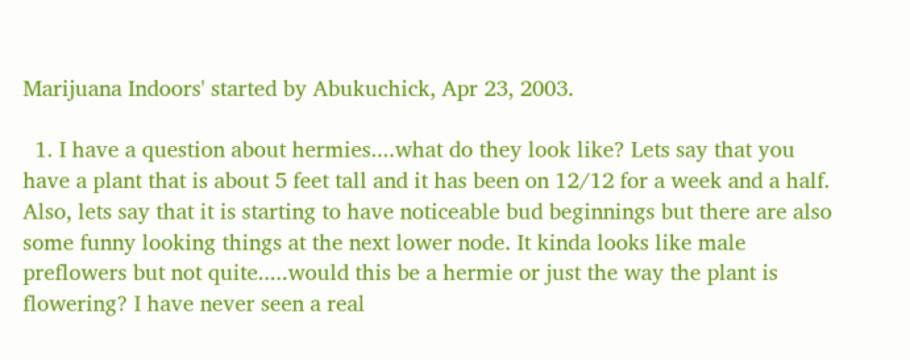Marijuana Indoors' started by Abukuchick, Apr 23, 2003.

  1. I have a question about hermies....what do they look like? Lets say that you have a plant that is about 5 feet tall and it has been on 12/12 for a week and a half. Also, lets say that it is starting to have noticeable bud beginnings but there are also some funny looking things at the next lower node. It kinda looks like male preflowers but not quite.....would this be a hermie or just the way the plant is flowering? I have never seen a real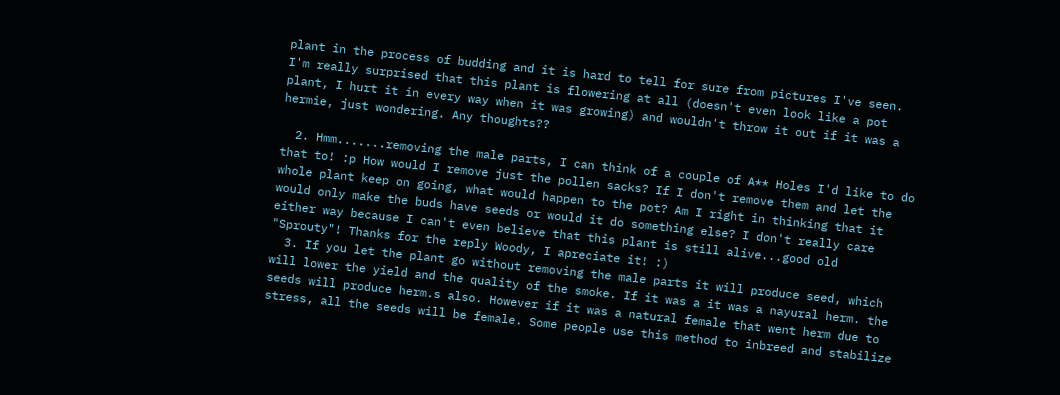plant in the process of budding and it is hard to tell for sure from pictures I've seen. I'm really surprised that this plant is flowering at all (doesn't even look like a pot plant, I hurt it in every way when it was growing) and wouldn't throw it out if it was a hermie, just wondering. Any thoughts??

  2. Hmm.......removing the male parts, I can think of a couple of A** Holes I'd like to do that to! :p How would I remove just the pollen sacks? If I don't remove them and let the whole plant keep on going, what would happen to the pot? Am I right in thinking that it would only make the buds have seeds or would it do something else? I don't really care either way because I can't even believe that this plant is still alive...good old "Sprouty"! Thanks for the reply Woody, I apreciate it! :)
  3. If you let the plant go without removing the male parts it will produce seed, which will lower the yield and the quality of the smoke. If it was a it was a nayural herm. the seeds will produce herm.s also. However if it was a natural female that went herm due to stress, all the seeds will be female. Some people use this method to inbreed and stabilize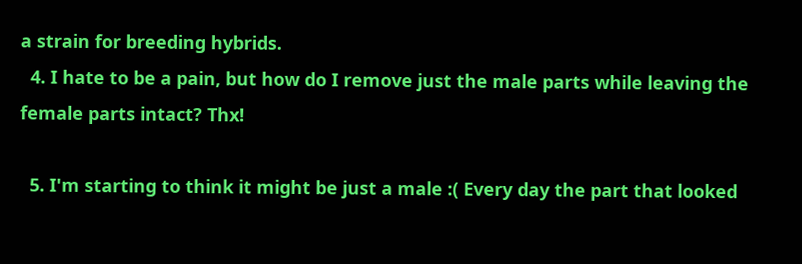a strain for breeding hybrids.
  4. I hate to be a pain, but how do I remove just the male parts while leaving the female parts intact? Thx!

  5. I'm starting to think it might be just a male :( Every day the part that looked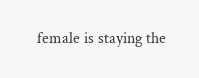female is staying the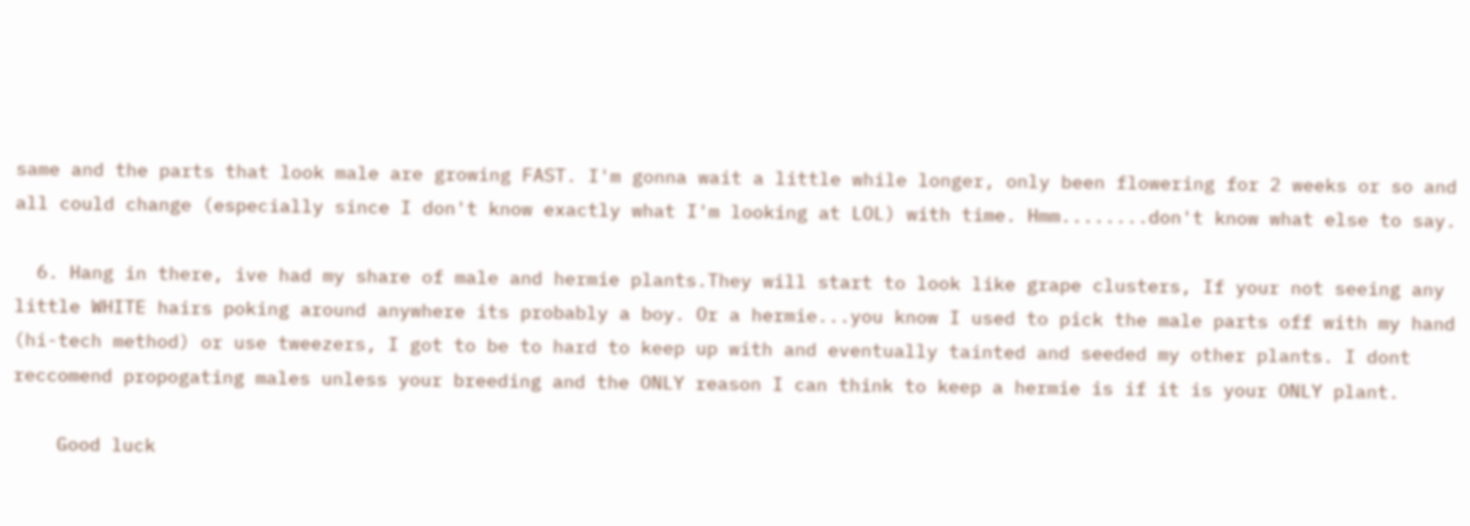same and the parts that look male are growing FAST. I'm gonna wait a little while longer, only been flowering for 2 weeks or so and all could change (especially since I don't know exactly what I'm looking at LOL) with time. Hmm........don't know what else to say.

  6. Hang in there, ive had my share of male and hermie plants.They will start to look like grape clusters, If your not seeing any little WHITE hairs poking around anywhere its probably a boy. Or a hermie...you know I used to pick the male parts off with my hand (hi-tech method) or use tweezers, I got to be to hard to keep up with and eventually tainted and seeded my other plants. I dont reccomend propogating males unless your breeding and the ONLY reason I can think to keep a hermie is if it is your ONLY plant.

    Good luck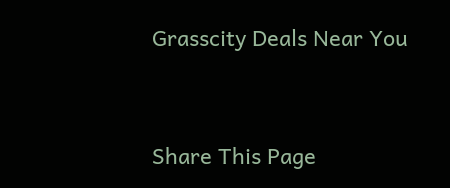Grasscity Deals Near You


Share This Page